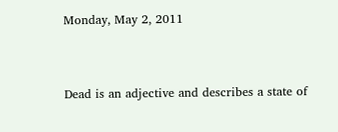Monday, May 2, 2011


Dead is an adjective and describes a state of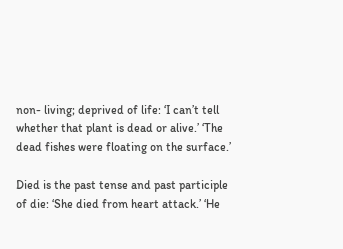non- living; deprived of life: ‘I can’t tell whether that plant is dead or alive.’ ‘The dead fishes were floating on the surface.’

Died is the past tense and past participle of die: ‘She died from heart attack.’ ‘He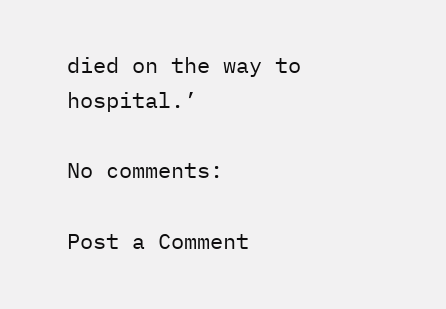died on the way to hospital.’

No comments:

Post a Comment